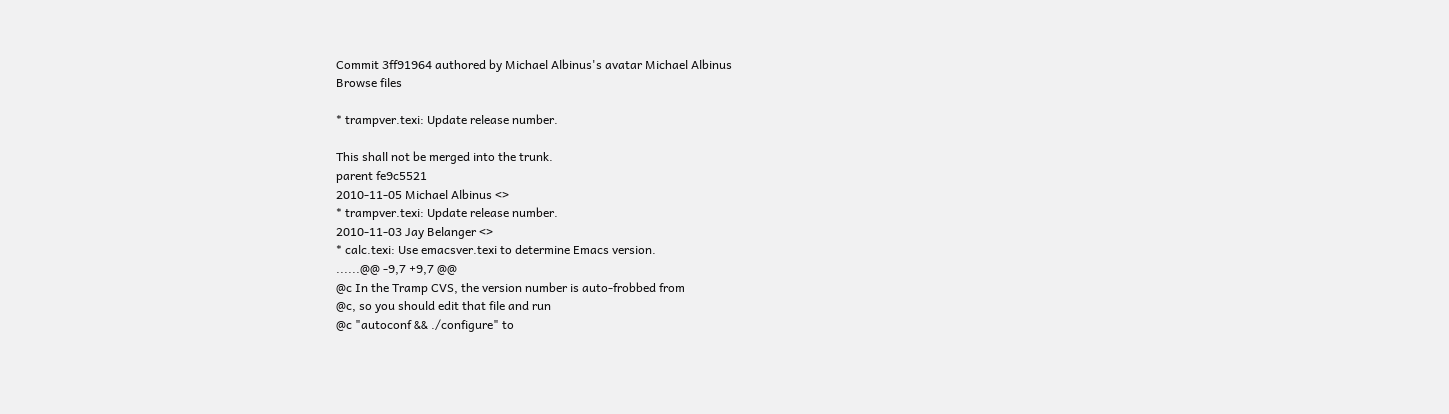Commit 3ff91964 authored by Michael Albinus's avatar Michael Albinus
Browse files

* trampver.texi: Update release number.

This shall not be merged into the trunk.
parent fe9c5521
2010-11-05 Michael Albinus <>
* trampver.texi: Update release number.
2010-11-03 Jay Belanger <>
* calc.texi: Use emacsver.texi to determine Emacs version.
......@@ -9,7 +9,7 @@
@c In the Tramp CVS, the version number is auto-frobbed from
@c, so you should edit that file and run
@c "autoconf && ./configure" to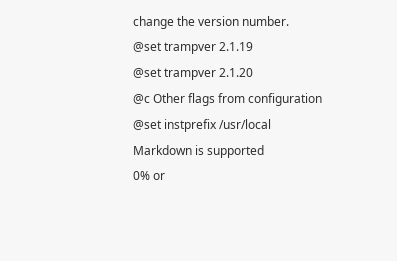change the version number.
@set trampver 2.1.19
@set trampver 2.1.20
@c Other flags from configuration
@set instprefix /usr/local
Markdown is supported
0% or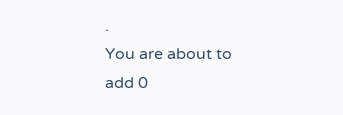.
You are about to add 0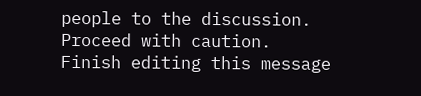people to the discussion. Proceed with caution.
Finish editing this message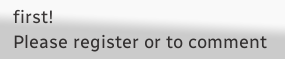first!
Please register or to comment